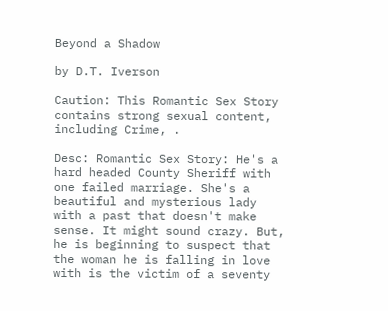Beyond a Shadow

by D.T. Iverson

Caution: This Romantic Sex Story contains strong sexual content, including Crime, .

Desc: Romantic Sex Story: He's a hard headed County Sheriff with one failed marriage. She's a beautiful and mysterious lady with a past that doesn't make sense. It might sound crazy. But, he is beginning to suspect that the woman he is falling in love with is the victim of a seventy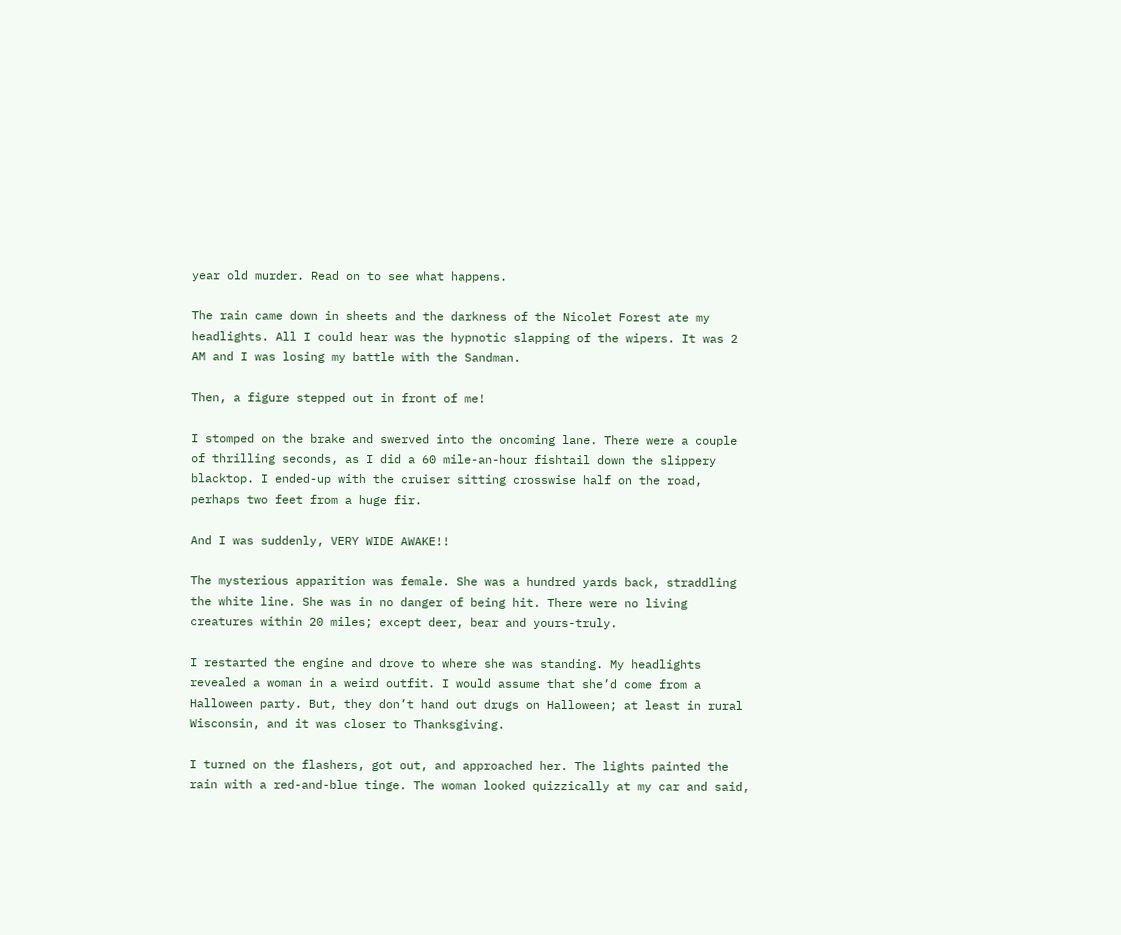year old murder. Read on to see what happens.

The rain came down in sheets and the darkness of the Nicolet Forest ate my headlights. All I could hear was the hypnotic slapping of the wipers. It was 2 AM and I was losing my battle with the Sandman.

Then, a figure stepped out in front of me!

I stomped on the brake and swerved into the oncoming lane. There were a couple of thrilling seconds, as I did a 60 mile-an-hour fishtail down the slippery blacktop. I ended-up with the cruiser sitting crosswise half on the road, perhaps two feet from a huge fir.

And I was suddenly, VERY WIDE AWAKE!!

The mysterious apparition was female. She was a hundred yards back, straddling the white line. She was in no danger of being hit. There were no living creatures within 20 miles; except deer, bear and yours-truly.

I restarted the engine and drove to where she was standing. My headlights revealed a woman in a weird outfit. I would assume that she’d come from a Halloween party. But, they don’t hand out drugs on Halloween; at least in rural Wisconsin, and it was closer to Thanksgiving.

I turned on the flashers, got out, and approached her. The lights painted the rain with a red-and-blue tinge. The woman looked quizzically at my car and said,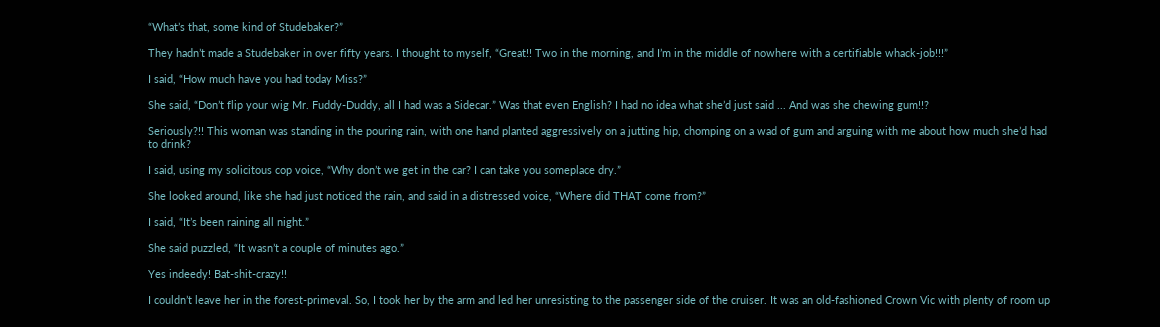“What’s that, some kind of Studebaker?”

They hadn’t made a Studebaker in over fifty years. I thought to myself, “Great!! Two in the morning, and I’m in the middle of nowhere with a certifiable whack-job!!!”

I said, “How much have you had today Miss?”

She said, “Don’t flip your wig Mr. Fuddy-Duddy, all I had was a Sidecar.” Was that even English? I had no idea what she’d just said ... And was she chewing gum!!?

Seriously?!! This woman was standing in the pouring rain, with one hand planted aggressively on a jutting hip, chomping on a wad of gum and arguing with me about how much she’d had to drink?

I said, using my solicitous cop voice, “Why don’t we get in the car? I can take you someplace dry.”

She looked around, like she had just noticed the rain, and said in a distressed voice, “Where did THAT come from?”

I said, “It’s been raining all night.”

She said puzzled, “It wasn’t a couple of minutes ago.”

Yes indeedy! Bat-shit-crazy!!

I couldn’t leave her in the forest-primeval. So, I took her by the arm and led her unresisting to the passenger side of the cruiser. It was an old-fashioned Crown Vic with plenty of room up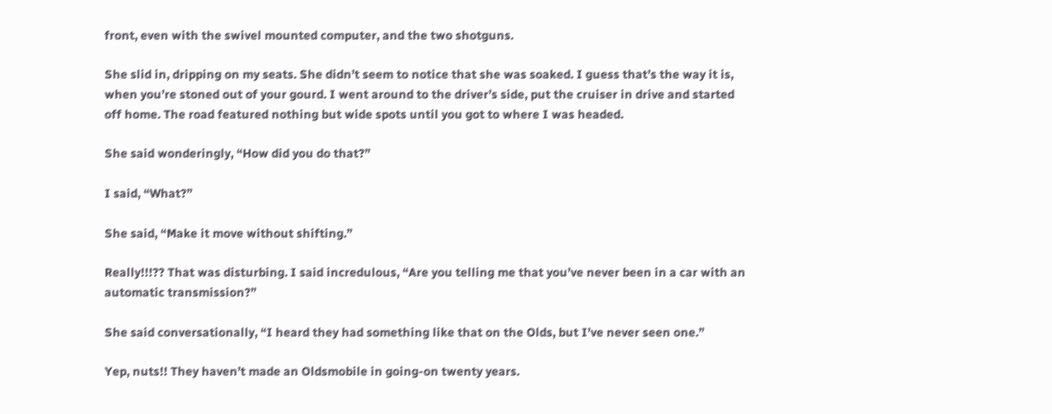front, even with the swivel mounted computer, and the two shotguns.

She slid in, dripping on my seats. She didn’t seem to notice that she was soaked. I guess that’s the way it is, when you’re stoned out of your gourd. I went around to the driver’s side, put the cruiser in drive and started off home. The road featured nothing but wide spots until you got to where I was headed.

She said wonderingly, “How did you do that?”

I said, “What?”

She said, “Make it move without shifting.”

Really!!!?? That was disturbing. I said incredulous, “Are you telling me that you’ve never been in a car with an automatic transmission?”

She said conversationally, “I heard they had something like that on the Olds, but I’ve never seen one.”

Yep, nuts!! They haven’t made an Oldsmobile in going-on twenty years.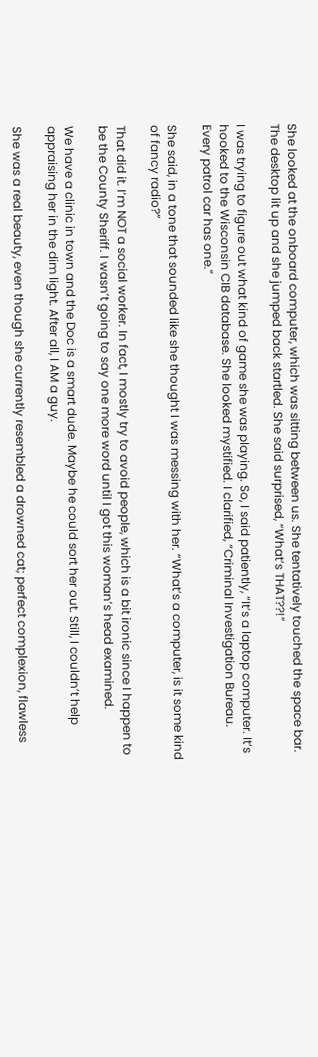She looked at the onboard computer, which was sitting between us. She tentatively touched the space bar. The desktop lit up and she jumped back startled. She said surprised, “What’s THAT??!”

I was trying to figure out what kind of game she was playing. So, I said patiently, “It’s a laptop computer. It’s hooked to the Wisconsin CIB database. She looked mystified. I clarified, “Criminal Investigation Bureau. Every patrol car has one.”

She said, in a tone that sounded like she thought I was messing with her. “What’s a computer, is it some kind of fancy radio?”

That did it. I’m NOT a social worker. In fact, I mostly try to avoid people, which is a bit ironic since I happen to be the County Sheriff. I wasn’t going to say one more word until I got this woman’s head examined.

We have a clinic in town and the Doc is a smart dude. Maybe he could sort her out. Still, I couldn’t help appraising her in the dim light. After all, I AM a guy.

She was a real beauty, even though she currently resembled a drowned cat; perfect complexion, flawless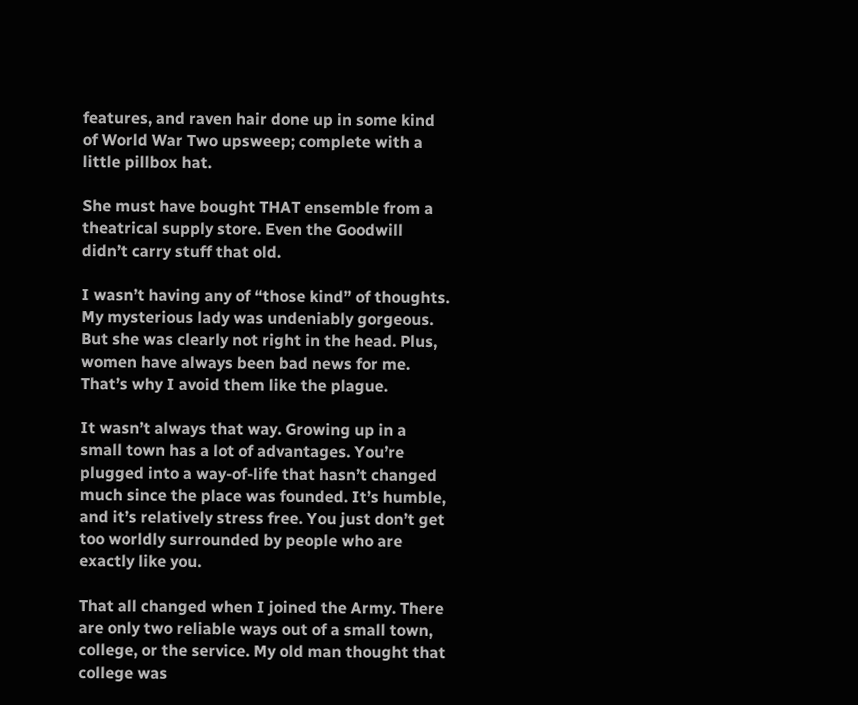features, and raven hair done up in some kind of World War Two upsweep; complete with a little pillbox hat.

She must have bought THAT ensemble from a theatrical supply store. Even the Goodwill didn’t carry stuff that old.

I wasn’t having any of “those kind” of thoughts. My mysterious lady was undeniably gorgeous. But she was clearly not right in the head. Plus, women have always been bad news for me. That’s why I avoid them like the plague.

It wasn’t always that way. Growing up in a small town has a lot of advantages. You’re plugged into a way-of-life that hasn’t changed much since the place was founded. It’s humble, and it’s relatively stress free. You just don’t get too worldly surrounded by people who are exactly like you.

That all changed when I joined the Army. There are only two reliable ways out of a small town, college, or the service. My old man thought that college was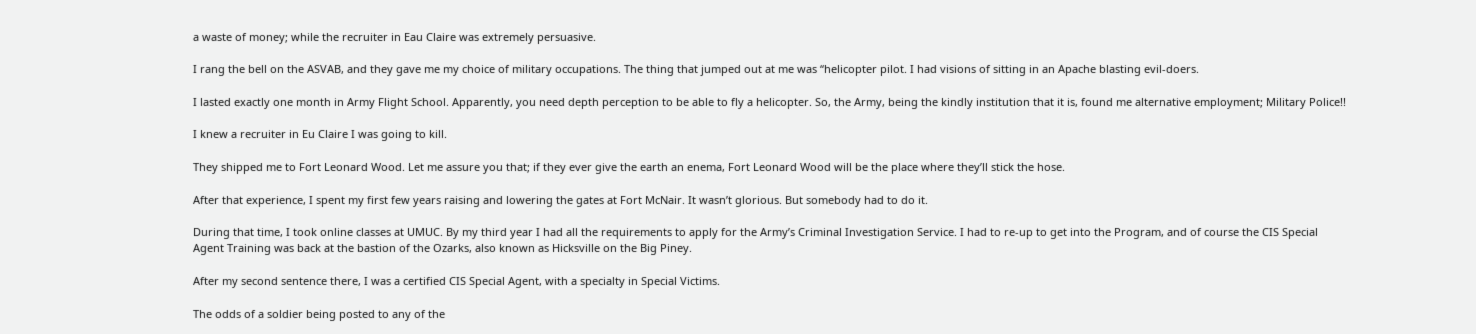a waste of money; while the recruiter in Eau Claire was extremely persuasive.

I rang the bell on the ASVAB, and they gave me my choice of military occupations. The thing that jumped out at me was “helicopter pilot. I had visions of sitting in an Apache blasting evil-doers.

I lasted exactly one month in Army Flight School. Apparently, you need depth perception to be able to fly a helicopter. So, the Army, being the kindly institution that it is, found me alternative employment; Military Police!!

I knew a recruiter in Eu Claire I was going to kill.

They shipped me to Fort Leonard Wood. Let me assure you that; if they ever give the earth an enema, Fort Leonard Wood will be the place where they’ll stick the hose.

After that experience, I spent my first few years raising and lowering the gates at Fort McNair. It wasn’t glorious. But somebody had to do it.

During that time, I took online classes at UMUC. By my third year I had all the requirements to apply for the Army’s Criminal Investigation Service. I had to re-up to get into the Program, and of course the CIS Special Agent Training was back at the bastion of the Ozarks, also known as Hicksville on the Big Piney.

After my second sentence there, I was a certified CIS Special Agent, with a specialty in Special Victims.

The odds of a soldier being posted to any of the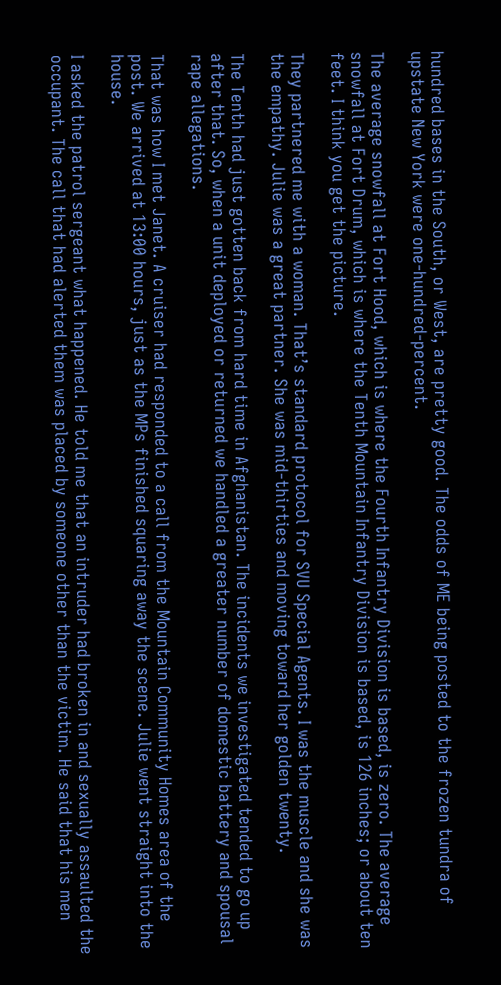hundred bases in the South, or West, are pretty good. The odds of ME being posted to the frozen tundra of upstate New York were one-hundred-percent.

The average snowfall at Fort Hood, which is where the Fourth Infantry Division is based, is zero. The average snowfall at Fort Drum, which is where the Tenth Mountain Infantry Division is based, is 126 inches; or about ten feet. I think you get the picture.

They partnered me with a woman. That’s standard protocol for SVU Special Agents. I was the muscle and she was the empathy. Julie was a great partner. She was mid-thirties and moving toward her golden twenty.

The Tenth had just gotten back from hard time in Afghanistan. The incidents we investigated tended to go up after that. So, when a unit deployed or returned we handled a greater number of domestic battery and spousal rape allegations.

That was how I met Janet. A cruiser had responded to a call from the Mountain Community Homes area of the post. We arrived at 13:00 hours, just as the MPs finished squaring away the scene. Julie went straight into the house.

I asked the patrol sergeant what happened. He told me that an intruder had broken in and sexually assaulted the occupant. The call that had alerted them was placed by someone other than the victim. He said that his men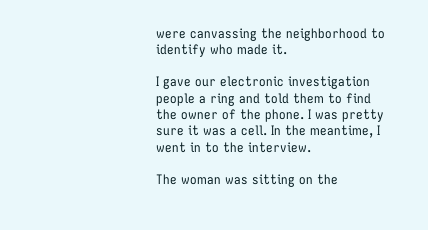were canvassing the neighborhood to identify who made it.

I gave our electronic investigation people a ring and told them to find the owner of the phone. I was pretty sure it was a cell. In the meantime, I went in to the interview.

The woman was sitting on the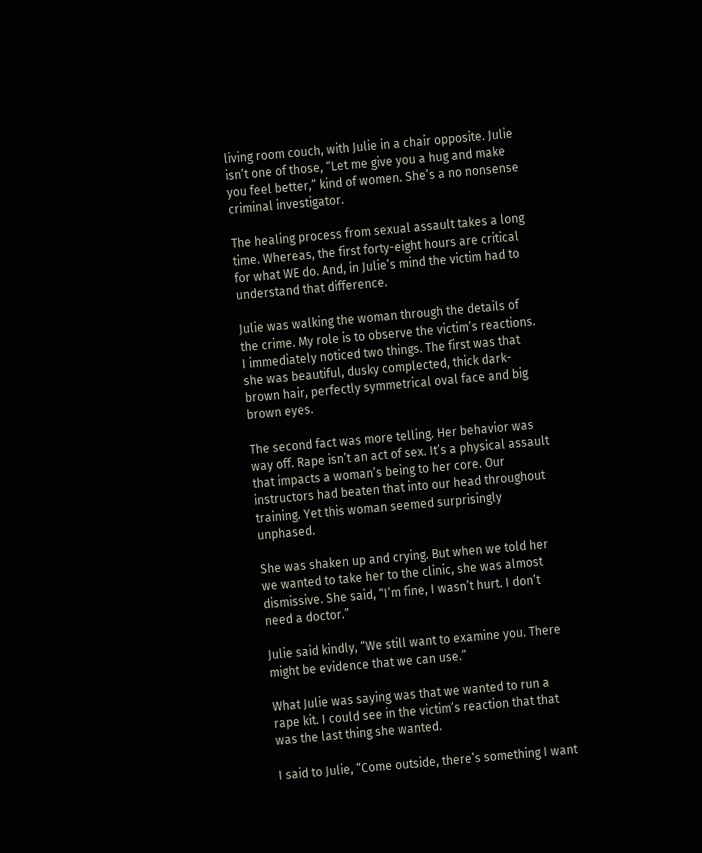living room couch, with Julie in a chair opposite. Julie isn’t one of those, “Let me give you a hug and make you feel better,” kind of women. She’s a no nonsense criminal investigator.

The healing process from sexual assault takes a long time. Whereas, the first forty-eight hours are critical for what WE do. And, in Julie’s mind the victim had to understand that difference.

Julie was walking the woman through the details of the crime. My role is to observe the victim’s reactions. I immediately noticed two things. The first was that she was beautiful, dusky complected, thick dark-brown hair, perfectly symmetrical oval face and big brown eyes.

The second fact was more telling. Her behavior was way off. Rape isn’t an act of sex. It’s a physical assault that impacts a woman’s being to her core. Our instructors had beaten that into our head throughout training. Yet this woman seemed surprisingly unphased.

She was shaken up and crying. But when we told her we wanted to take her to the clinic, she was almost dismissive. She said, “I’m fine, I wasn’t hurt. I don’t need a doctor.”

Julie said kindly, “We still want to examine you. There might be evidence that we can use.”

What Julie was saying was that we wanted to run a rape kit. I could see in the victim’s reaction that that was the last thing she wanted.

I said to Julie, “Come outside, there’s something I want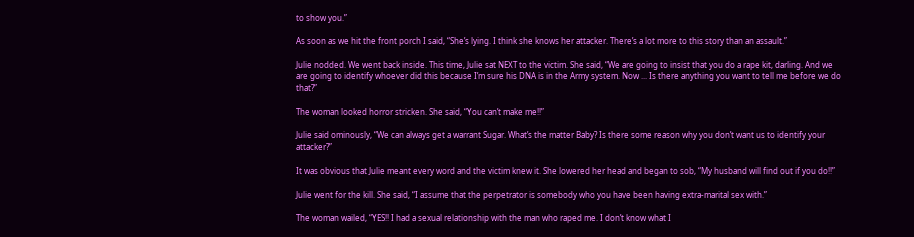to show you.”

As soon as we hit the front porch I said, “She’s lying. I think she knows her attacker. There’s a lot more to this story than an assault.”

Julie nodded. We went back inside. This time, Julie sat NEXT to the victim. She said, “We are going to insist that you do a rape kit, darling. And we are going to identify whoever did this because I’m sure his DNA is in the Army system. Now ... Is there anything you want to tell me before we do that?”

The woman looked horror stricken. She said, “You can’t make me!!”

Julie said ominously, “We can always get a warrant Sugar. What’s the matter Baby? Is there some reason why you don’t want us to identify your attacker?”

It was obvious that Julie meant every word and the victim knew it. She lowered her head and began to sob, “My husband will find out if you do!!”

Julie went for the kill. She said, “I assume that the perpetrator is somebody who you have been having extra-marital sex with.”

The woman wailed, “YES!! I had a sexual relationship with the man who raped me. I don’t know what I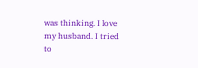was thinking. I love my husband. I tried to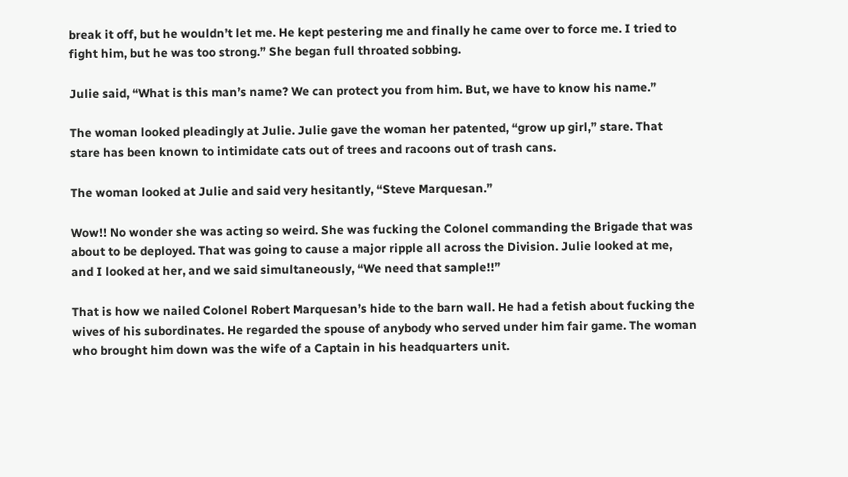break it off, but he wouldn’t let me. He kept pestering me and finally he came over to force me. I tried to fight him, but he was too strong.” She began full throated sobbing.

Julie said, “What is this man’s name? We can protect you from him. But, we have to know his name.”

The woman looked pleadingly at Julie. Julie gave the woman her patented, “grow up girl,” stare. That stare has been known to intimidate cats out of trees and racoons out of trash cans.

The woman looked at Julie and said very hesitantly, “Steve Marquesan.”

Wow!! No wonder she was acting so weird. She was fucking the Colonel commanding the Brigade that was about to be deployed. That was going to cause a major ripple all across the Division. Julie looked at me, and I looked at her, and we said simultaneously, “We need that sample!!”

That is how we nailed Colonel Robert Marquesan’s hide to the barn wall. He had a fetish about fucking the wives of his subordinates. He regarded the spouse of anybody who served under him fair game. The woman who brought him down was the wife of a Captain in his headquarters unit.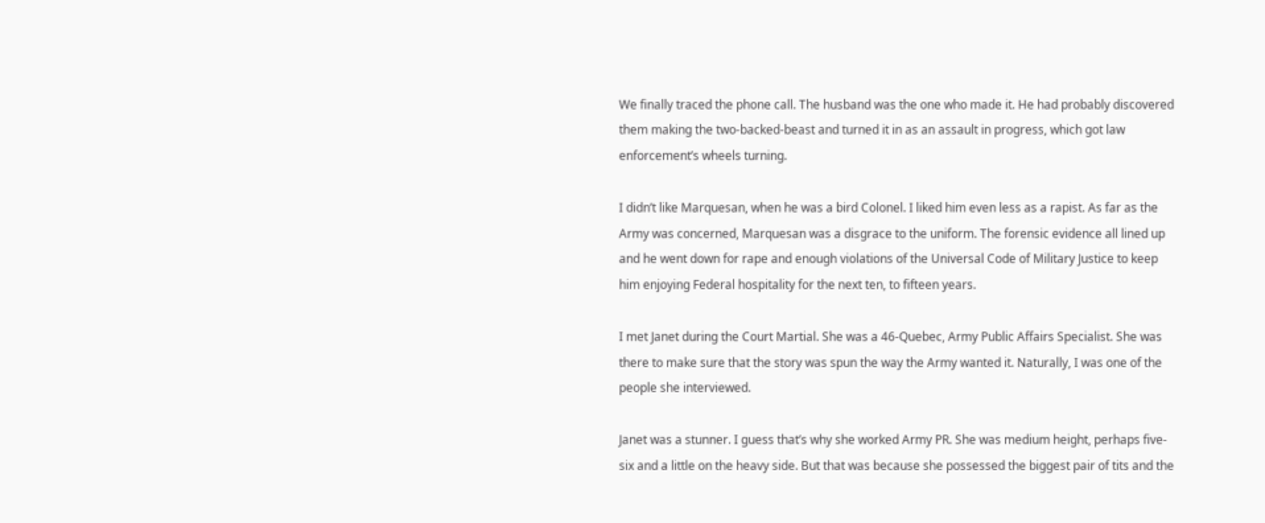We finally traced the phone call. The husband was the one who made it. He had probably discovered them making the two-backed-beast and turned it in as an assault in progress, which got law enforcement’s wheels turning.

I didn’t like Marquesan, when he was a bird Colonel. I liked him even less as a rapist. As far as the Army was concerned, Marquesan was a disgrace to the uniform. The forensic evidence all lined up and he went down for rape and enough violations of the Universal Code of Military Justice to keep him enjoying Federal hospitality for the next ten, to fifteen years.

I met Janet during the Court Martial. She was a 46-Quebec, Army Public Affairs Specialist. She was there to make sure that the story was spun the way the Army wanted it. Naturally, I was one of the people she interviewed.

Janet was a stunner. I guess that’s why she worked Army PR. She was medium height, perhaps five-six and a little on the heavy side. But that was because she possessed the biggest pair of tits and the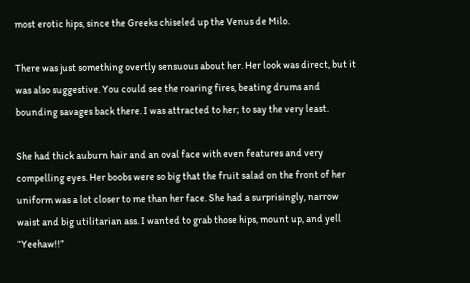most erotic hips, since the Greeks chiseled up the Venus de Milo.

There was just something overtly sensuous about her. Her look was direct, but it was also suggestive. You could see the roaring fires, beating drums and bounding savages back there. I was attracted to her; to say the very least.

She had thick auburn hair and an oval face with even features and very compelling eyes. Her boobs were so big that the fruit salad on the front of her uniform was a lot closer to me than her face. She had a surprisingly, narrow waist and big utilitarian ass. I wanted to grab those hips, mount up, and yell “Yeehaw!!”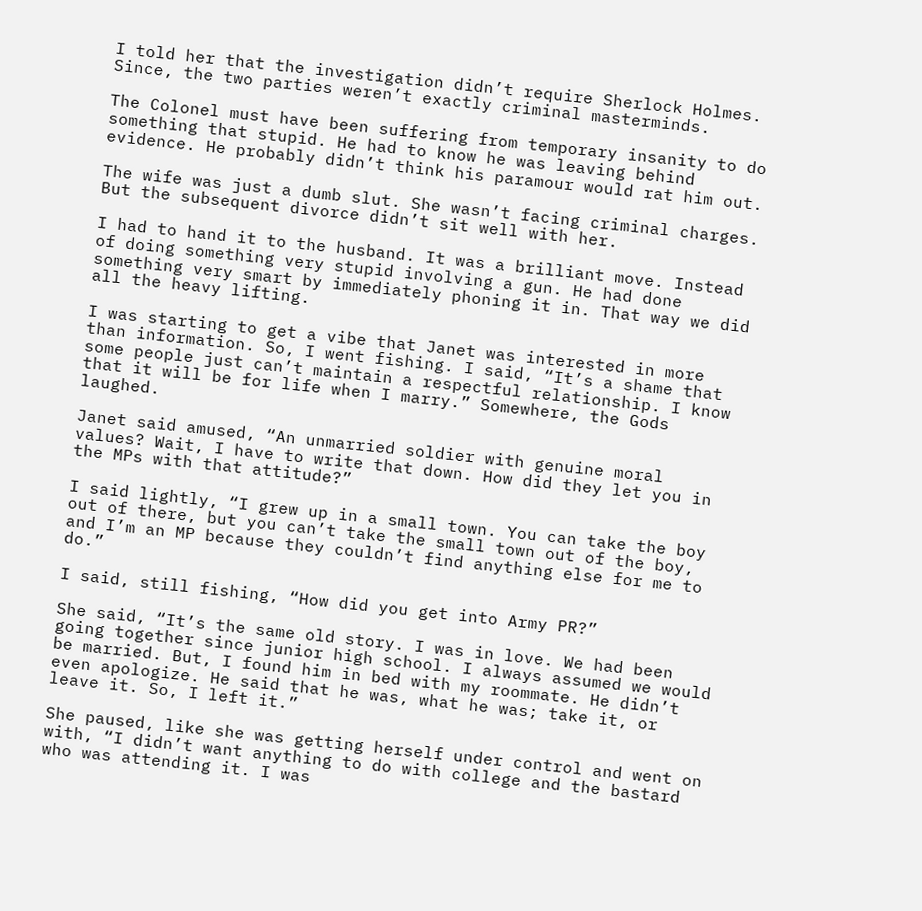I told her that the investigation didn’t require Sherlock Holmes. Since, the two parties weren’t exactly criminal masterminds.

The Colonel must have been suffering from temporary insanity to do something that stupid. He had to know he was leaving behind evidence. He probably didn’t think his paramour would rat him out.

The wife was just a dumb slut. She wasn’t facing criminal charges. But the subsequent divorce didn’t sit well with her.

I had to hand it to the husband. It was a brilliant move. Instead of doing something very stupid involving a gun. He had done something very smart by immediately phoning it in. That way we did all the heavy lifting.

I was starting to get a vibe that Janet was interested in more than information. So, I went fishing. I said, “It’s a shame that some people just can’t maintain a respectful relationship. I know that it will be for life when I marry.” Somewhere, the Gods laughed.

Janet said amused, “An unmarried soldier with genuine moral values? Wait, I have to write that down. How did they let you in the MPs with that attitude?”

I said lightly, “I grew up in a small town. You can take the boy out of there, but you can’t take the small town out of the boy, and I’m an MP because they couldn’t find anything else for me to do.”

I said, still fishing, “How did you get into Army PR?”

She said, “It’s the same old story. I was in love. We had been going together since junior high school. I always assumed we would be married. But, I found him in bed with my roommate. He didn’t even apologize. He said that he was, what he was; take it, or leave it. So, I left it.”

She paused, like she was getting herself under control and went on with, “I didn’t want anything to do with college and the bastard who was attending it. I was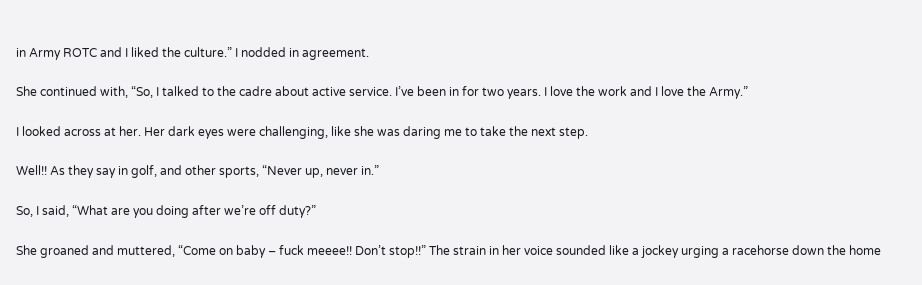in Army ROTC and I liked the culture.” I nodded in agreement.

She continued with, “So, I talked to the cadre about active service. I’ve been in for two years. I love the work and I love the Army.”

I looked across at her. Her dark eyes were challenging, like she was daring me to take the next step.

Well!! As they say in golf, and other sports, “Never up, never in.”

So, I said, “What are you doing after we’re off duty?”

She groaned and muttered, “Come on baby – fuck meeee!! Don’t stop!!” The strain in her voice sounded like a jockey urging a racehorse down the home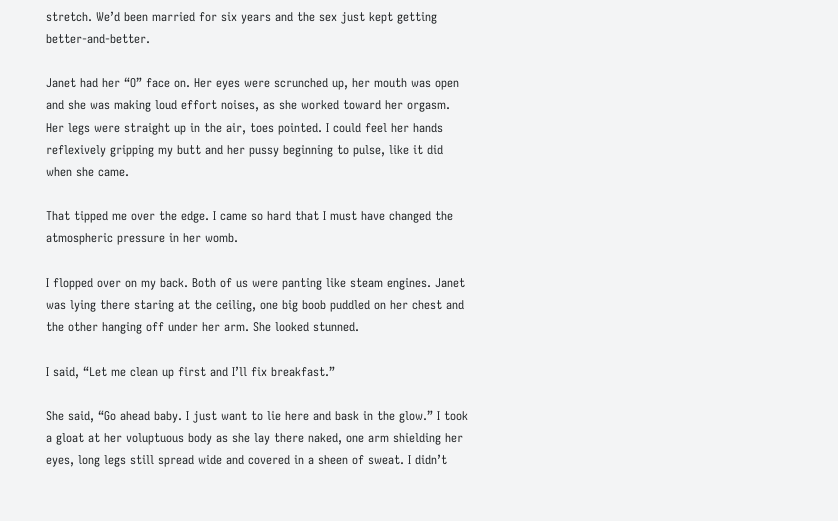stretch. We’d been married for six years and the sex just kept getting better-and-better.

Janet had her “O” face on. Her eyes were scrunched up, her mouth was open and she was making loud effort noises, as she worked toward her orgasm. Her legs were straight up in the air, toes pointed. I could feel her hands reflexively gripping my butt and her pussy beginning to pulse, like it did when she came.

That tipped me over the edge. I came so hard that I must have changed the atmospheric pressure in her womb.

I flopped over on my back. Both of us were panting like steam engines. Janet was lying there staring at the ceiling, one big boob puddled on her chest and the other hanging off under her arm. She looked stunned.

I said, “Let me clean up first and I’ll fix breakfast.”

She said, “Go ahead baby. I just want to lie here and bask in the glow.” I took a gloat at her voluptuous body as she lay there naked, one arm shielding her eyes, long legs still spread wide and covered in a sheen of sweat. I didn’t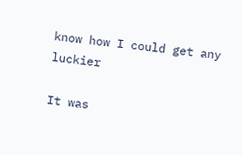know how I could get any luckier

It was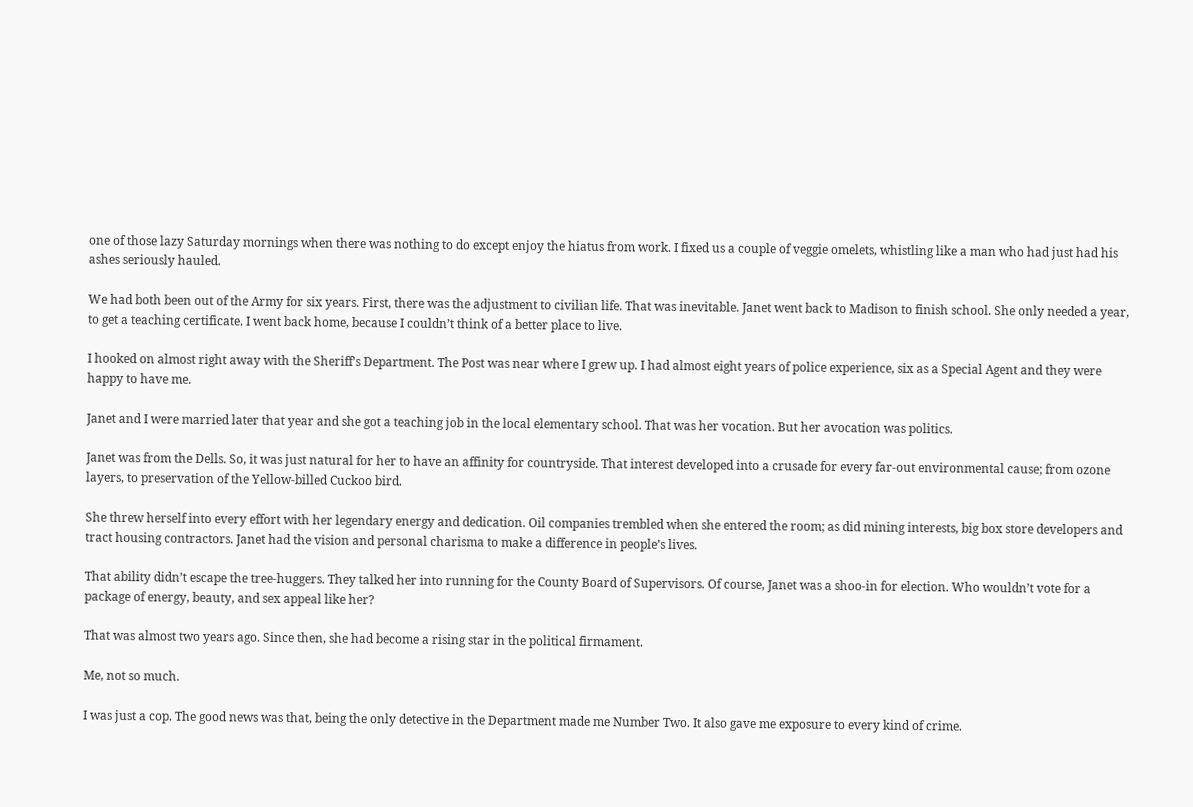one of those lazy Saturday mornings when there was nothing to do except enjoy the hiatus from work. I fixed us a couple of veggie omelets, whistling like a man who had just had his ashes seriously hauled.

We had both been out of the Army for six years. First, there was the adjustment to civilian life. That was inevitable. Janet went back to Madison to finish school. She only needed a year, to get a teaching certificate. I went back home, because I couldn’t think of a better place to live.

I hooked on almost right away with the Sheriff’s Department. The Post was near where I grew up. I had almost eight years of police experience, six as a Special Agent and they were happy to have me.

Janet and I were married later that year and she got a teaching job in the local elementary school. That was her vocation. But her avocation was politics.

Janet was from the Dells. So, it was just natural for her to have an affinity for countryside. That interest developed into a crusade for every far-out environmental cause; from ozone layers, to preservation of the Yellow-billed Cuckoo bird.

She threw herself into every effort with her legendary energy and dedication. Oil companies trembled when she entered the room; as did mining interests, big box store developers and tract housing contractors. Janet had the vision and personal charisma to make a difference in people’s lives.

That ability didn’t escape the tree-huggers. They talked her into running for the County Board of Supervisors. Of course, Janet was a shoo-in for election. Who wouldn’t vote for a package of energy, beauty, and sex appeal like her?

That was almost two years ago. Since then, she had become a rising star in the political firmament.

Me, not so much.

I was just a cop. The good news was that, being the only detective in the Department made me Number Two. It also gave me exposure to every kind of crime.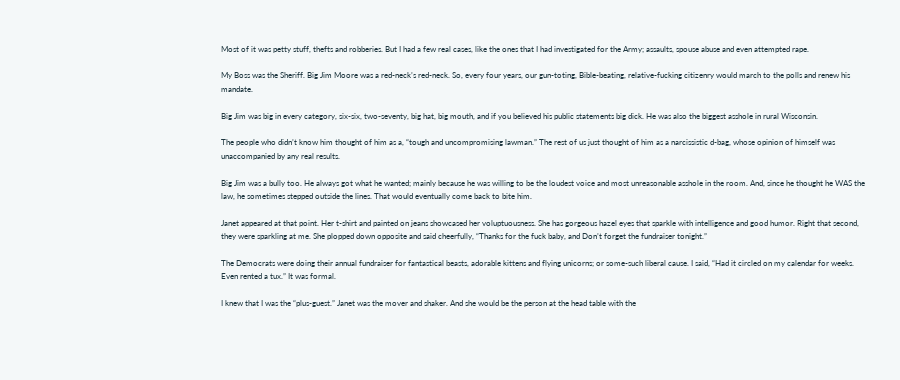Most of it was petty stuff, thefts and robberies. But I had a few real cases, like the ones that I had investigated for the Army; assaults, spouse abuse and even attempted rape.

My Boss was the Sheriff. Big Jim Moore was a red-neck’s red-neck. So, every four years, our gun-toting, Bible-beating, relative-fucking citizenry would march to the polls and renew his mandate.

Big Jim was big in every category, six-six, two-seventy, big hat, big mouth, and if you believed his public statements big dick. He was also the biggest asshole in rural Wisconsin.

The people who didn’t know him thought of him as a, “tough and uncompromising lawman.” The rest of us just thought of him as a narcissistic d-bag, whose opinion of himself was unaccompanied by any real results.

Big Jim was a bully too. He always got what he wanted; mainly because he was willing to be the loudest voice and most unreasonable asshole in the room. And, since he thought he WAS the law, he sometimes stepped outside the lines. That would eventually come back to bite him.

Janet appeared at that point. Her t-shirt and painted on jeans showcased her voluptuousness. She has gorgeous hazel eyes that sparkle with intelligence and good humor. Right that second, they were sparkling at me. She plopped down opposite and said cheerfully, “Thanks for the fuck baby, and Don’t forget the fundraiser tonight.”

The Democrats were doing their annual fundraiser for fantastical beasts, adorable kittens and flying unicorns; or some-such liberal cause. I said, “Had it circled on my calendar for weeks. Even rented a tux.” It was formal.

I knew that I was the “plus-guest.” Janet was the mover and shaker. And she would be the person at the head table with the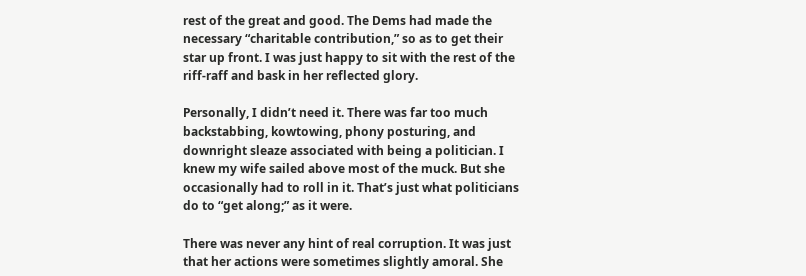rest of the great and good. The Dems had made the necessary “charitable contribution,” so as to get their star up front. I was just happy to sit with the rest of the riff-raff and bask in her reflected glory.

Personally, I didn’t need it. There was far too much backstabbing, kowtowing, phony posturing, and downright sleaze associated with being a politician. I knew my wife sailed above most of the muck. But she occasionally had to roll in it. That’s just what politicians do to “get along;” as it were.

There was never any hint of real corruption. It was just that her actions were sometimes slightly amoral. She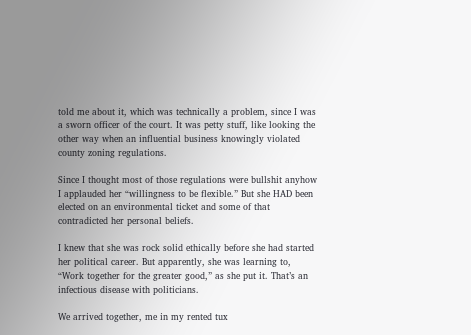told me about it, which was technically a problem, since I was a sworn officer of the court. It was petty stuff, like looking the other way when an influential business knowingly violated county zoning regulations.

Since I thought most of those regulations were bullshit anyhow I applauded her “willingness to be flexible.” But she HAD been elected on an environmental ticket and some of that contradicted her personal beliefs.

I knew that she was rock solid ethically before she had started her political career. But apparently, she was learning to, “Work together for the greater good,” as she put it. That’s an infectious disease with politicians.

We arrived together, me in my rented tux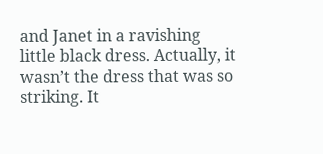and Janet in a ravishing little black dress. Actually, it wasn’t the dress that was so striking. It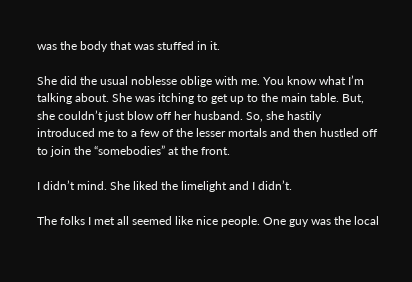was the body that was stuffed in it.

She did the usual noblesse oblige with me. You know what I’m talking about. She was itching to get up to the main table. But, she couldn’t just blow off her husband. So, she hastily introduced me to a few of the lesser mortals and then hustled off to join the “somebodies” at the front.

I didn’t mind. She liked the limelight and I didn’t.

The folks I met all seemed like nice people. One guy was the local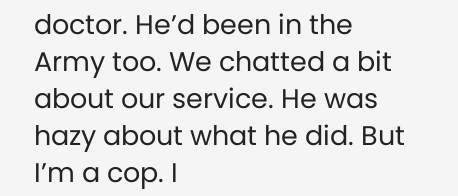doctor. He’d been in the Army too. We chatted a bit about our service. He was hazy about what he did. But I’m a cop. I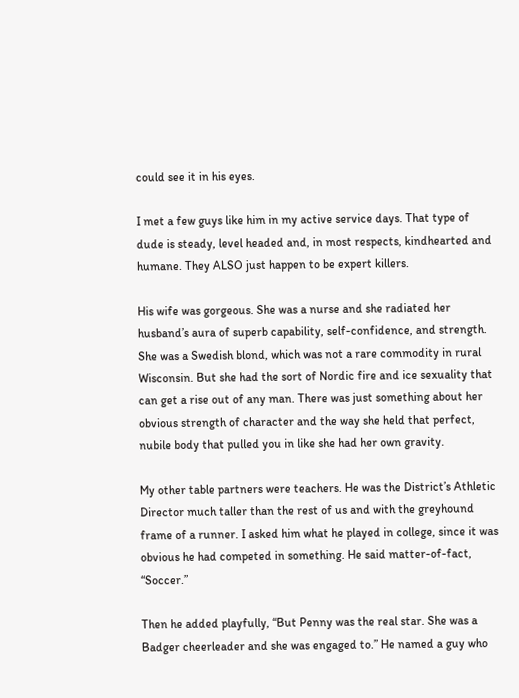could see it in his eyes.

I met a few guys like him in my active service days. That type of dude is steady, level headed and, in most respects, kindhearted and humane. They ALSO just happen to be expert killers.

His wife was gorgeous. She was a nurse and she radiated her husband’s aura of superb capability, self-confidence, and strength. She was a Swedish blond, which was not a rare commodity in rural Wisconsin. But she had the sort of Nordic fire and ice sexuality that can get a rise out of any man. There was just something about her obvious strength of character and the way she held that perfect, nubile body that pulled you in like she had her own gravity.

My other table partners were teachers. He was the District’s Athletic Director much taller than the rest of us and with the greyhound frame of a runner. I asked him what he played in college, since it was obvious he had competed in something. He said matter-of-fact, “Soccer.”

Then he added playfully, “But Penny was the real star. She was a Badger cheerleader and she was engaged to.” He named a guy who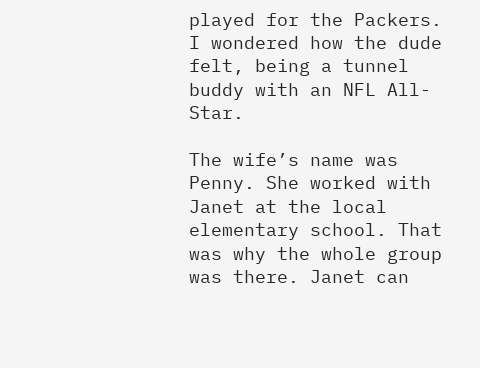played for the Packers. I wondered how the dude felt, being a tunnel buddy with an NFL All-Star.

The wife’s name was Penny. She worked with Janet at the local elementary school. That was why the whole group was there. Janet can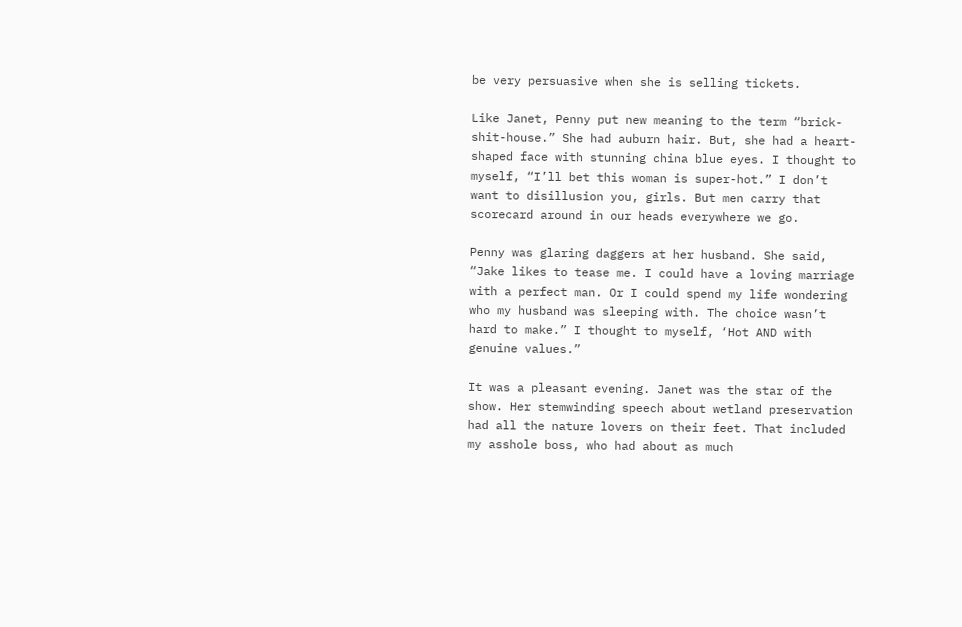be very persuasive when she is selling tickets.

Like Janet, Penny put new meaning to the term “brick-shit-house.” She had auburn hair. But, she had a heart-shaped face with stunning china blue eyes. I thought to myself, “I’ll bet this woman is super-hot.” I don’t want to disillusion you, girls. But men carry that scorecard around in our heads everywhere we go.

Penny was glaring daggers at her husband. She said, “Jake likes to tease me. I could have a loving marriage with a perfect man. Or I could spend my life wondering who my husband was sleeping with. The choice wasn’t hard to make.” I thought to myself, ‘Hot AND with genuine values.”

It was a pleasant evening. Janet was the star of the show. Her stemwinding speech about wetland preservation had all the nature lovers on their feet. That included my asshole boss, who had about as much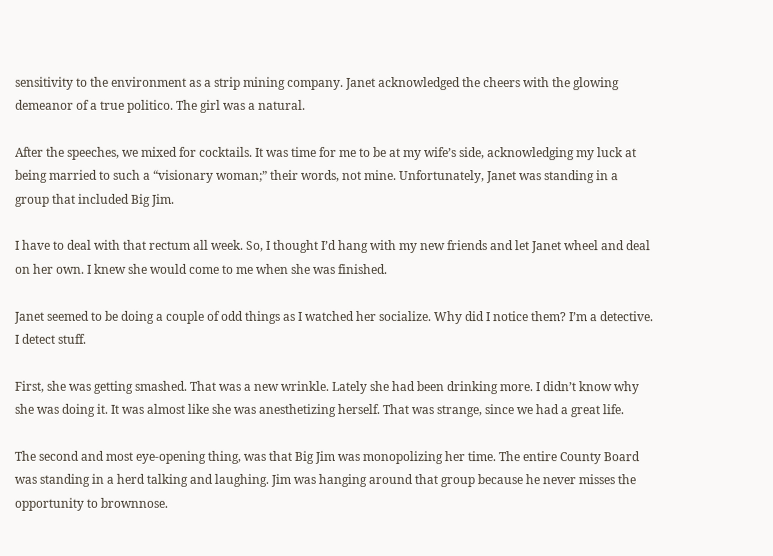sensitivity to the environment as a strip mining company. Janet acknowledged the cheers with the glowing demeanor of a true politico. The girl was a natural.

After the speeches, we mixed for cocktails. It was time for me to be at my wife’s side, acknowledging my luck at being married to such a “visionary woman;” their words, not mine. Unfortunately, Janet was standing in a group that included Big Jim.

I have to deal with that rectum all week. So, I thought I’d hang with my new friends and let Janet wheel and deal on her own. I knew she would come to me when she was finished.

Janet seemed to be doing a couple of odd things as I watched her socialize. Why did I notice them? I’m a detective. I detect stuff.

First, she was getting smashed. That was a new wrinkle. Lately she had been drinking more. I didn’t know why she was doing it. It was almost like she was anesthetizing herself. That was strange, since we had a great life.

The second and most eye-opening thing, was that Big Jim was monopolizing her time. The entire County Board was standing in a herd talking and laughing. Jim was hanging around that group because he never misses the opportunity to brownnose.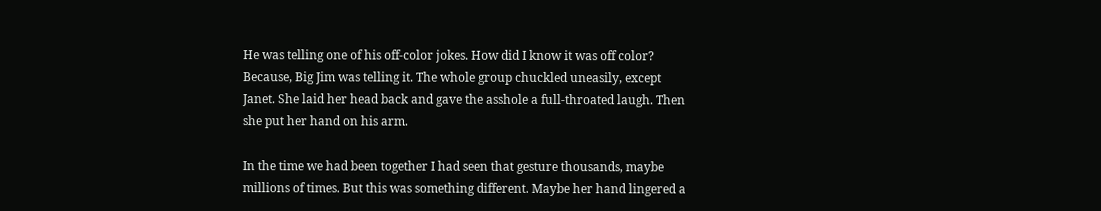He was telling one of his off-color jokes. How did I know it was off color? Because, Big Jim was telling it. The whole group chuckled uneasily, except Janet. She laid her head back and gave the asshole a full-throated laugh. Then she put her hand on his arm.

In the time we had been together I had seen that gesture thousands, maybe millions of times. But this was something different. Maybe her hand lingered a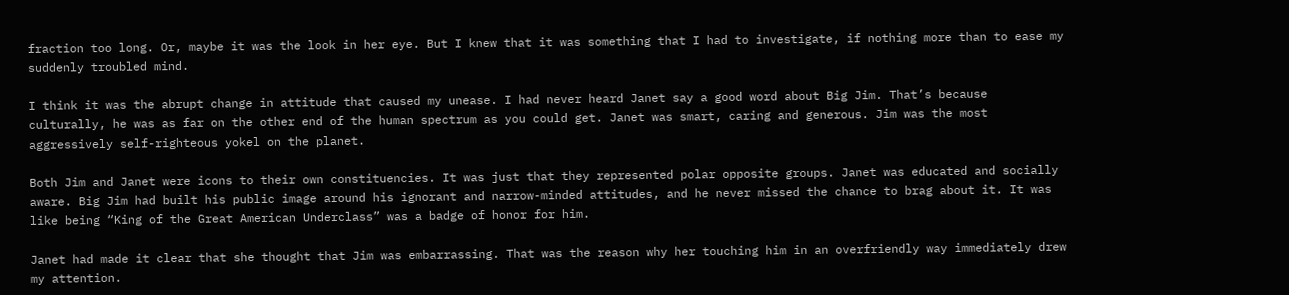fraction too long. Or, maybe it was the look in her eye. But I knew that it was something that I had to investigate, if nothing more than to ease my suddenly troubled mind.

I think it was the abrupt change in attitude that caused my unease. I had never heard Janet say a good word about Big Jim. That’s because culturally, he was as far on the other end of the human spectrum as you could get. Janet was smart, caring and generous. Jim was the most aggressively self-righteous yokel on the planet.

Both Jim and Janet were icons to their own constituencies. It was just that they represented polar opposite groups. Janet was educated and socially aware. Big Jim had built his public image around his ignorant and narrow-minded attitudes, and he never missed the chance to brag about it. It was like being “King of the Great American Underclass” was a badge of honor for him.

Janet had made it clear that she thought that Jim was embarrassing. That was the reason why her touching him in an overfriendly way immediately drew my attention.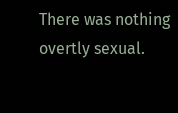There was nothing overtly sexual.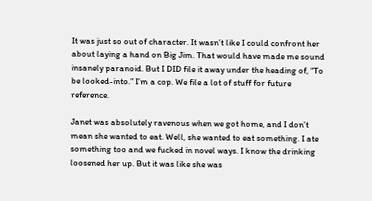It was just so out of character. It wasn’t like I could confront her about laying a hand on Big Jim. That would have made me sound insanely paranoid. But I DID file it away under the heading of, “To be looked-into.” I’m a cop. We file a lot of stuff for future reference.

Janet was absolutely ravenous when we got home, and I don’t mean she wanted to eat. Well, she wanted to eat something. I ate something too and we fucked in novel ways. I know the drinking loosened her up. But it was like she was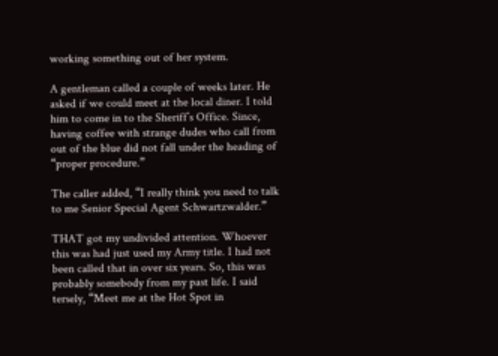working something out of her system.

A gentleman called a couple of weeks later. He asked if we could meet at the local diner. I told him to come in to the Sheriff’s Office. Since, having coffee with strange dudes who call from out of the blue did not fall under the heading of “proper procedure.”

The caller added, “I really think you need to talk to me Senior Special Agent Schwartzwalder.”

THAT got my undivided attention. Whoever this was had just used my Army title. I had not been called that in over six years. So, this was probably somebody from my past life. I said tersely, “Meet me at the Hot Spot in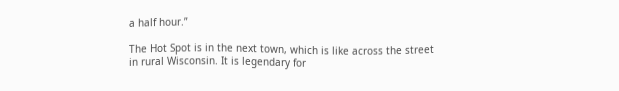a half hour.”

The Hot Spot is in the next town, which is like across the street in rural Wisconsin. It is legendary for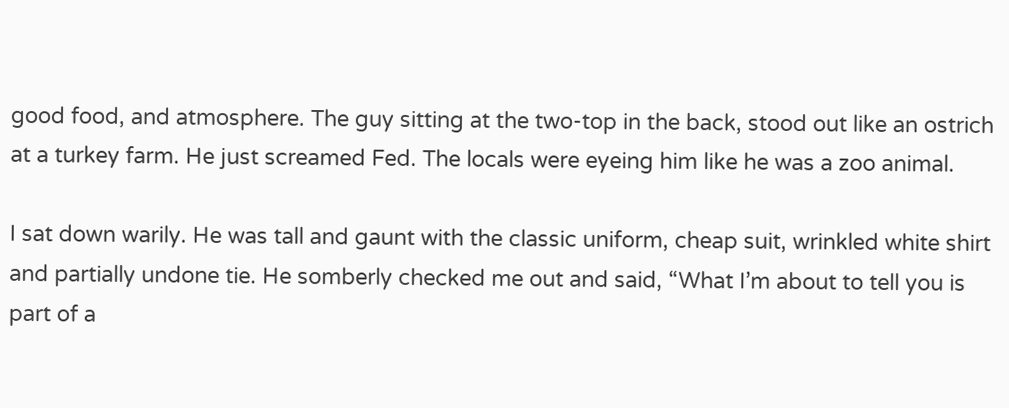good food, and atmosphere. The guy sitting at the two-top in the back, stood out like an ostrich at a turkey farm. He just screamed Fed. The locals were eyeing him like he was a zoo animal.

I sat down warily. He was tall and gaunt with the classic uniform, cheap suit, wrinkled white shirt and partially undone tie. He somberly checked me out and said, “What I’m about to tell you is part of a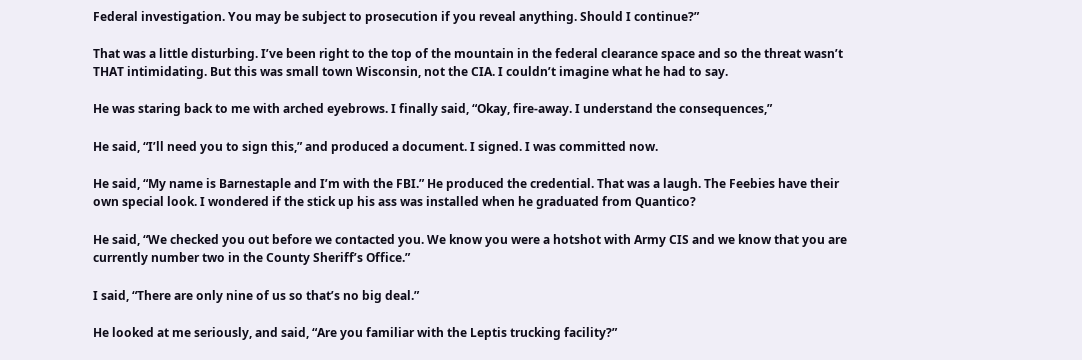Federal investigation. You may be subject to prosecution if you reveal anything. Should I continue?”

That was a little disturbing. I’ve been right to the top of the mountain in the federal clearance space and so the threat wasn’t THAT intimidating. But this was small town Wisconsin, not the CIA. I couldn’t imagine what he had to say.

He was staring back to me with arched eyebrows. I finally said, “Okay, fire-away. I understand the consequences,”

He said, “I’ll need you to sign this,” and produced a document. I signed. I was committed now.

He said, “My name is Barnestaple and I’m with the FBI.” He produced the credential. That was a laugh. The Feebies have their own special look. I wondered if the stick up his ass was installed when he graduated from Quantico?

He said, “We checked you out before we contacted you. We know you were a hotshot with Army CIS and we know that you are currently number two in the County Sheriff’s Office.”

I said, “There are only nine of us so that’s no big deal.”

He looked at me seriously, and said, “Are you familiar with the Leptis trucking facility?”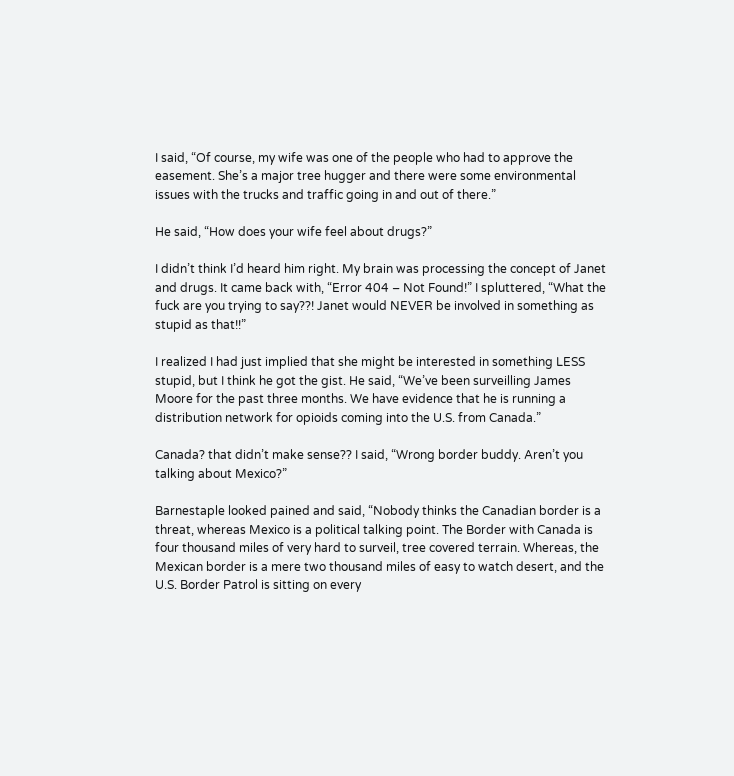I said, “Of course, my wife was one of the people who had to approve the easement. She’s a major tree hugger and there were some environmental issues with the trucks and traffic going in and out of there.”

He said, “How does your wife feel about drugs?”

I didn’t think I’d heard him right. My brain was processing the concept of Janet and drugs. It came back with, “Error 404 – Not Found!” I spluttered, “What the fuck are you trying to say??! Janet would NEVER be involved in something as stupid as that!!”

I realized I had just implied that she might be interested in something LESS stupid, but I think he got the gist. He said, “We’ve been surveilling James Moore for the past three months. We have evidence that he is running a distribution network for opioids coming into the U.S. from Canada.”

Canada? that didn’t make sense?? I said, “Wrong border buddy. Aren’t you talking about Mexico?”

Barnestaple looked pained and said, “Nobody thinks the Canadian border is a threat, whereas Mexico is a political talking point. The Border with Canada is four thousand miles of very hard to surveil, tree covered terrain. Whereas, the Mexican border is a mere two thousand miles of easy to watch desert, and the U.S. Border Patrol is sitting on every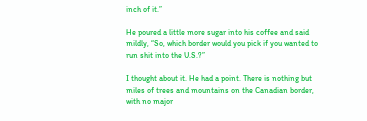inch of it.”

He poured a little more sugar into his coffee and said mildly, “So, which border would you pick if you wanted to run shit into the U.S.?”

I thought about it. He had a point. There is nothing but miles of trees and mountains on the Canadian border, with no major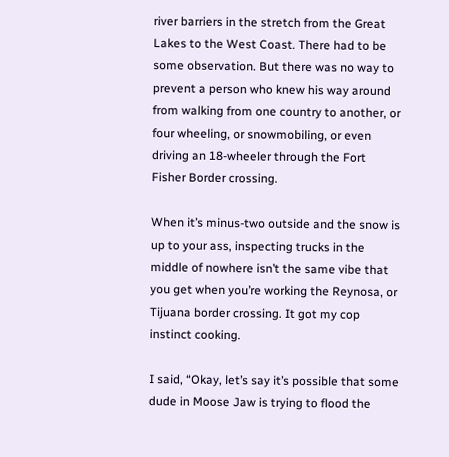river barriers in the stretch from the Great Lakes to the West Coast. There had to be some observation. But there was no way to prevent a person who knew his way around from walking from one country to another, or four wheeling, or snowmobiling, or even driving an 18-wheeler through the Fort Fisher Border crossing.

When it’s minus-two outside and the snow is up to your ass, inspecting trucks in the middle of nowhere isn’t the same vibe that you get when you’re working the Reynosa, or Tijuana border crossing. It got my cop instinct cooking.

I said, “Okay, let’s say it’s possible that some dude in Moose Jaw is trying to flood the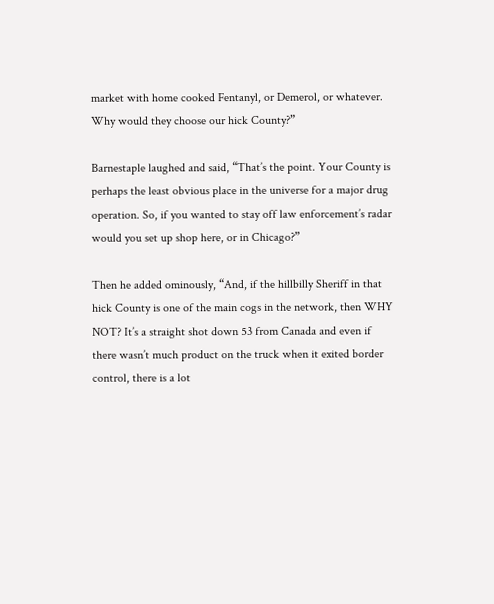market with home cooked Fentanyl, or Demerol, or whatever. Why would they choose our hick County?”

Barnestaple laughed and said, “That’s the point. Your County is perhaps the least obvious place in the universe for a major drug operation. So, if you wanted to stay off law enforcement’s radar would you set up shop here, or in Chicago?”

Then he added ominously, “And, if the hillbilly Sheriff in that hick County is one of the main cogs in the network, then WHY NOT? It’s a straight shot down 53 from Canada and even if there wasn’t much product on the truck when it exited border control, there is a lot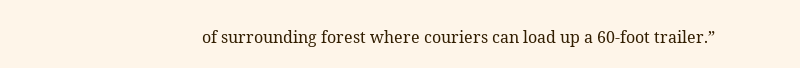of surrounding forest where couriers can load up a 60-foot trailer.”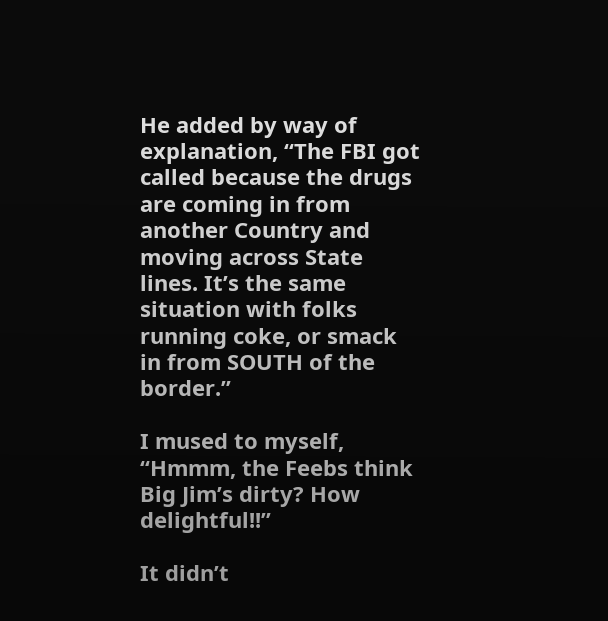He added by way of explanation, “The FBI got called because the drugs are coming in from another Country and moving across State lines. It’s the same situation with folks running coke, or smack in from SOUTH of the border.”

I mused to myself, “Hmmm, the Feebs think Big Jim’s dirty? How delightful!!”

It didn’t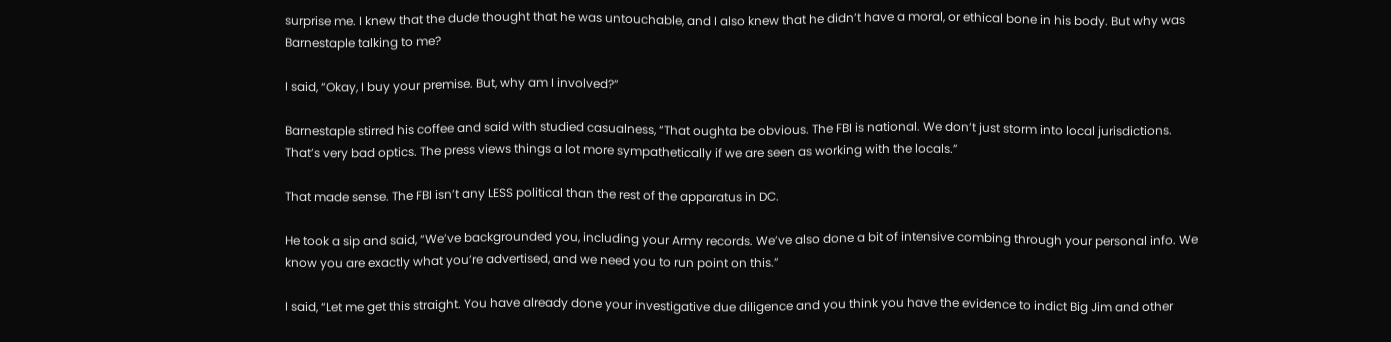surprise me. I knew that the dude thought that he was untouchable, and I also knew that he didn’t have a moral, or ethical bone in his body. But why was Barnestaple talking to me?

I said, “Okay, I buy your premise. But, why am I involved?”

Barnestaple stirred his coffee and said with studied casualness, “That oughta be obvious. The FBI is national. We don’t just storm into local jurisdictions. That’s very bad optics. The press views things a lot more sympathetically if we are seen as working with the locals.”

That made sense. The FBI isn’t any LESS political than the rest of the apparatus in DC.

He took a sip and said, “We’ve backgrounded you, including your Army records. We’ve also done a bit of intensive combing through your personal info. We know you are exactly what you’re advertised, and we need you to run point on this.”

I said, “Let me get this straight. You have already done your investigative due diligence and you think you have the evidence to indict Big Jim and other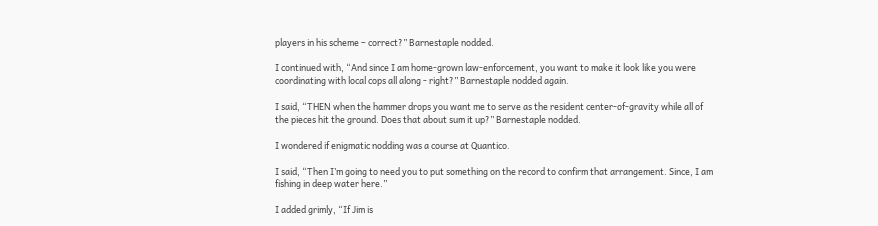players in his scheme – correct?” Barnestaple nodded.

I continued with, “And since I am home-grown law-enforcement, you want to make it look like you were coordinating with local cops all along - right?” Barnestaple nodded again.

I said, “THEN when the hammer drops you want me to serve as the resident center-of-gravity while all of the pieces hit the ground. Does that about sum it up?” Barnestaple nodded.

I wondered if enigmatic nodding was a course at Quantico.

I said, “Then I’m going to need you to put something on the record to confirm that arrangement. Since, I am fishing in deep water here.”

I added grimly, “If Jim is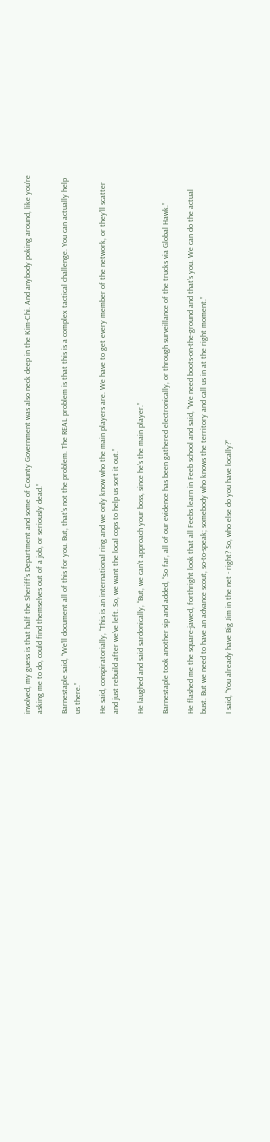involved, my guess is that half the Sheriff’s Department and some of County Government was also neck deep in the Kim-Chi. And anybody poking around, like you’re asking me to do, could find themselves out of a job, or seriously dead.”

Barnestaple said, “We’ll document all of this for you. But, that’s not the problem. The REAL problem is that this is a complex tactical challenge. You can actually help us there.”

He said, conspiratorially, “This is an international ring and we only know who the main players are. We have to get every member of the network, or they’ll scatter and just rebuild after we’ve left. So, we want the local cops to help us sort it out.”

He laughed and said sardonically, “But, we can’t approach your boss, since he’s the main player.”

Barnestaple took another sip and added, “So far, all of our evidence has been gathered electronically, or through surveillance of the trucks via Global Hawk.”

He flashed me the square-jawed, forthright look that all Feebs learn in Feeb school and said, “We need boots-on-the-ground and that’s you. We can do the actual bust. But we need to have an advance scout, so-to-speak; somebody who knows the territory and call us in at the right moment.”

I said, “You already have Big Jim in the net - right? So, who else do you have locally?”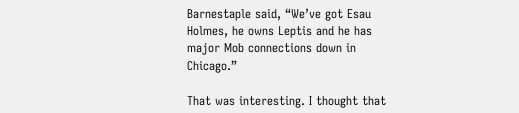Barnestaple said, “We’ve got Esau Holmes, he owns Leptis and he has major Mob connections down in Chicago.”

That was interesting. I thought that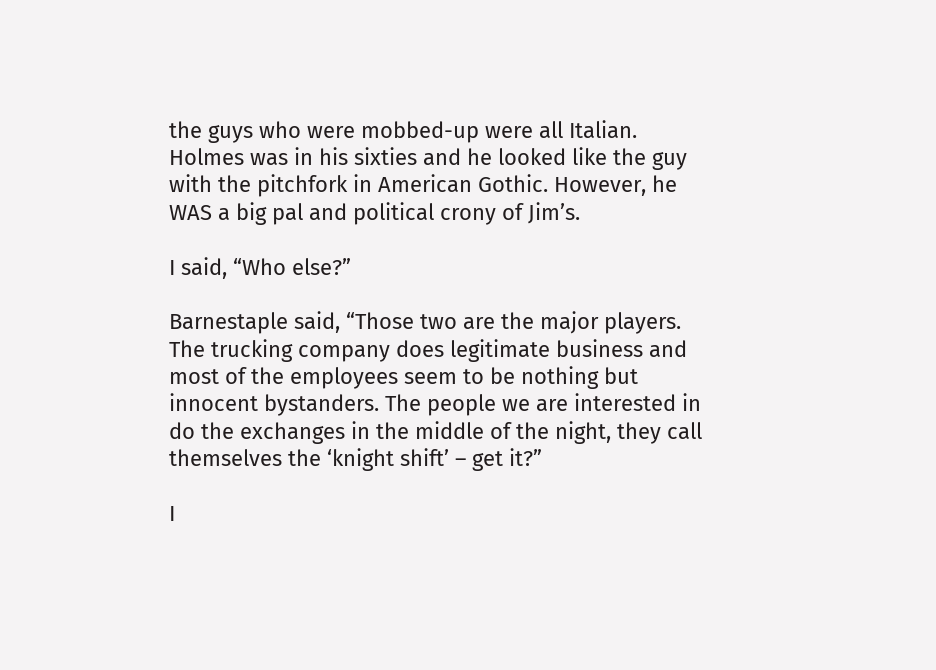the guys who were mobbed-up were all Italian. Holmes was in his sixties and he looked like the guy with the pitchfork in American Gothic. However, he WAS a big pal and political crony of Jim’s.

I said, “Who else?”

Barnestaple said, “Those two are the major players. The trucking company does legitimate business and most of the employees seem to be nothing but innocent bystanders. The people we are interested in do the exchanges in the middle of the night, they call themselves the ‘knight shift’ – get it?”

I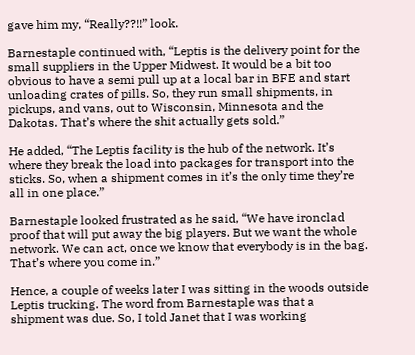gave him my, “Really??!!” look.

Barnestaple continued with, “Leptis is the delivery point for the small suppliers in the Upper Midwest. It would be a bit too obvious to have a semi pull up at a local bar in BFE and start unloading crates of pills. So, they run small shipments, in pickups, and vans, out to Wisconsin, Minnesota and the Dakotas. That’s where the shit actually gets sold.”

He added, “The Leptis facility is the hub of the network. It’s where they break the load into packages for transport into the sticks. So, when a shipment comes in it’s the only time they’re all in one place.”

Barnestaple looked frustrated as he said, “We have ironclad proof that will put away the big players. But we want the whole network. We can act, once we know that everybody is in the bag. That’s where you come in.”

Hence, a couple of weeks later I was sitting in the woods outside Leptis trucking. The word from Barnestaple was that a shipment was due. So, I told Janet that I was working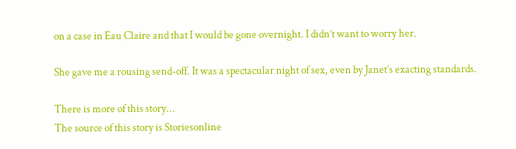on a case in Eau Claire and that I would be gone overnight. I didn’t want to worry her.

She gave me a rousing send-off. It was a spectacular night of sex, even by Janet’s exacting standards.

There is more of this story...
The source of this story is Storiesonline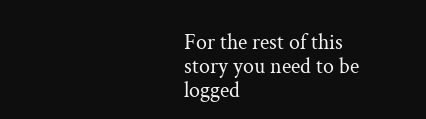For the rest of this story you need to be logged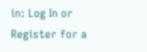in: Log In or Register for a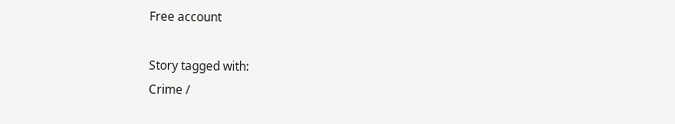Free account

Story tagged with:
Crime /